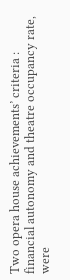Two opera house achievements’ criteria : financial autonomy and theatre occupancy rate, were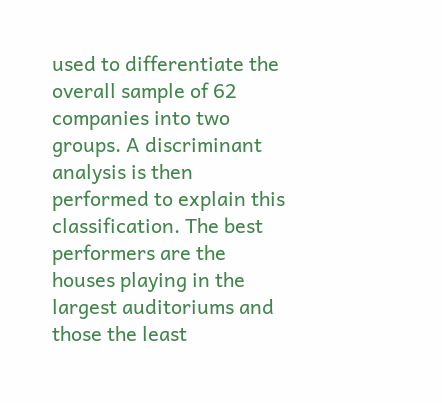used to differentiate the overall sample of 62 companies into two groups. A discriminant analysis is then performed to explain this classification. The best performers are the houses playing in the largest auditoriums and those the least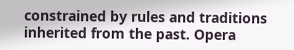constrained by rules and traditions inherited from the past. Opera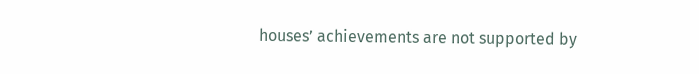houses’ achievements are not supported by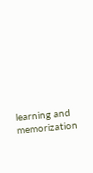learning and memorization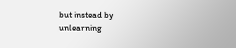but instead by unlearning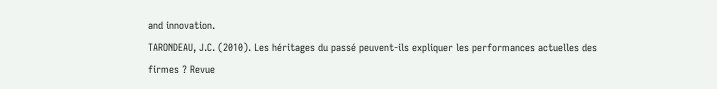and innovation.
TARONDEAU, J.C. (2010). Les héritages du passé peuvent-ils expliquer les performances actuelles des firmes ? Revue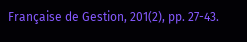Française de Gestion, 201(2), pp. 27-43.